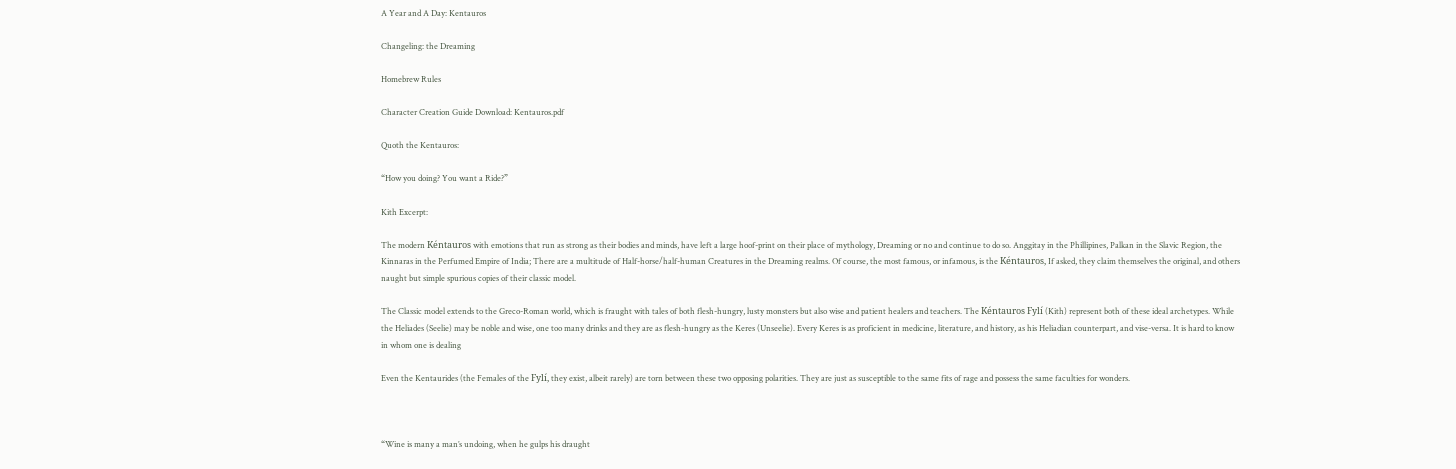A Year and A Day: Kentauros

Changeling: the Dreaming

Homebrew Rules

Character Creation Guide Download: Kentauros.pdf

Quoth the Kentauros:

“How you doing? You want a Ride?”

Kith Excerpt:

The modern Kéntauros with emotions that run as strong as their bodies and minds, have left a large hoof-print on their place of mythology, Dreaming or no and continue to do so. Anggitay in the Phillipines, Palkan in the Slavic Region, the Kinnaras in the Perfumed Empire of India; There are a multitude of Half-horse/half-human Creatures in the Dreaming realms. Of course, the most famous, or infamous, is the Kéntauros, If asked, they claim themselves the original, and others naught but simple spurious copies of their classic model.

The Classic model extends to the Greco-Roman world, which is fraught with tales of both flesh-hungry, lusty monsters but also wise and patient healers and teachers. The Kéntauros Fylí (Kith) represent both of these ideal archetypes. While the Heliades (Seelie) may be noble and wise, one too many drinks and they are as flesh-hungry as the Keres (Unseelie). Every Keres is as proficient in medicine, literature, and history, as his Heliadian counterpart, and vise-versa. It is hard to know in whom one is dealing

Even the Kentaurides (the Females of the Fylí, they exist, albeit rarely) are torn between these two opposing polarities. They are just as susceptible to the same fits of rage and possess the same faculties for wonders.



“Wine is many a man’s undoing, when he gulps his draught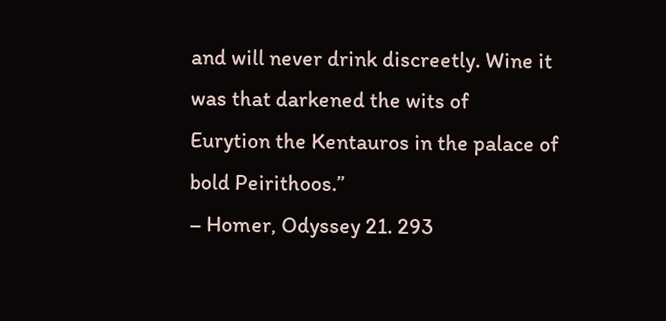and will never drink discreetly. Wine it was that darkened the wits of
Eurytion the Kentauros in the palace of bold Peirithoos.”
– Homer, Odyssey 21. 293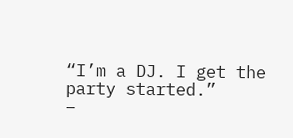“I’m a DJ. I get the party started.”
–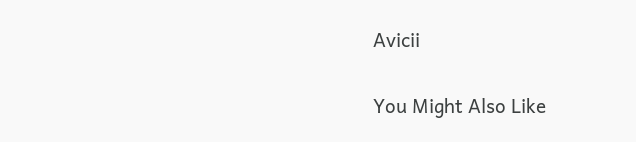Avicii


You Might Also Like